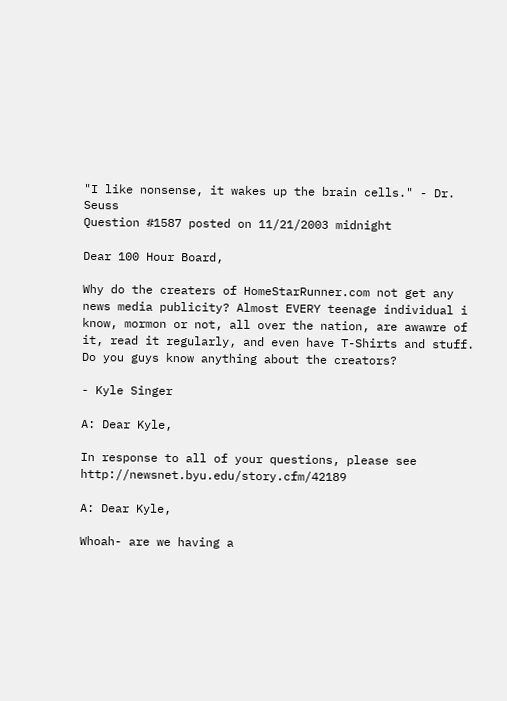"I like nonsense, it wakes up the brain cells." - Dr. Seuss
Question #1587 posted on 11/21/2003 midnight

Dear 100 Hour Board,

Why do the creaters of HomeStarRunner.com not get any news media publicity? Almost EVERY teenage individual i know, mormon or not, all over the nation, are awawre of it, read it regularly, and even have T-Shirts and stuff. Do you guys know anything about the creators?

- Kyle Singer

A: Dear Kyle,

In response to all of your questions, please see http://newsnet.byu.edu/story.cfm/42189

A: Dear Kyle,

Whoah- are we having a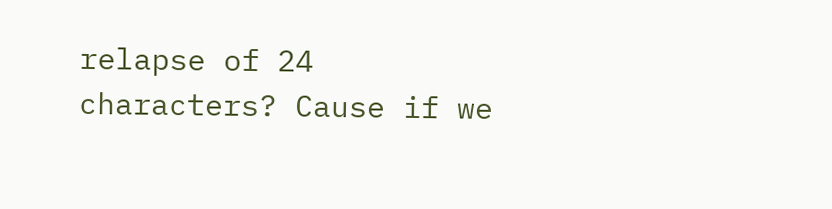relapse of 24 characters? Cause if we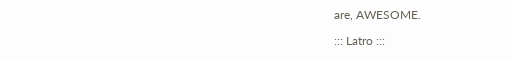are, AWESOME.

::: Latro :::